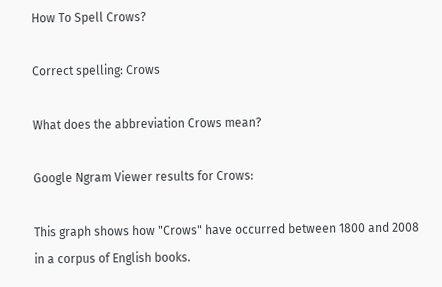How To Spell Crows?

Correct spelling: Crows

What does the abbreviation Crows mean?

Google Ngram Viewer results for Crows:

This graph shows how "Crows" have occurred between 1800 and 2008 in a corpus of English books.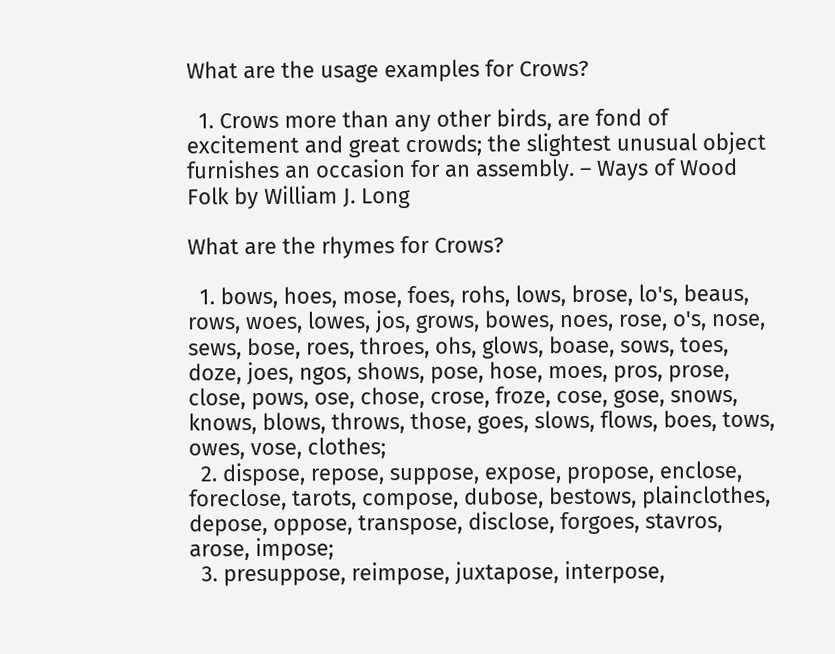What are the usage examples for Crows?

  1. Crows more than any other birds, are fond of excitement and great crowds; the slightest unusual object furnishes an occasion for an assembly. – Ways of Wood Folk by William J. Long

What are the rhymes for Crows?

  1. bows, hoes, mose, foes, rohs, lows, brose, lo's, beaus, rows, woes, lowes, jos, grows, bowes, noes, rose, o's, nose, sews, bose, roes, throes, ohs, glows, boase, sows, toes, doze, joes, ngos, shows, pose, hose, moes, pros, prose, close, pows, ose, chose, crose, froze, cose, gose, snows, knows, blows, throws, those, goes, slows, flows, boes, tows, owes, vose, clothes;
  2. dispose, repose, suppose, expose, propose, enclose, foreclose, tarots, compose, dubose, bestows, plainclothes, depose, oppose, transpose, disclose, forgoes, stavros, arose, impose;
  3. presuppose, reimpose, juxtapose, interpose,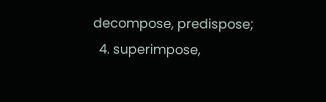decompose, predispose;
  4. superimpose,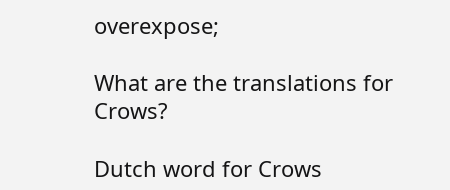overexpose;

What are the translations for Crows?

Dutch word for Crows